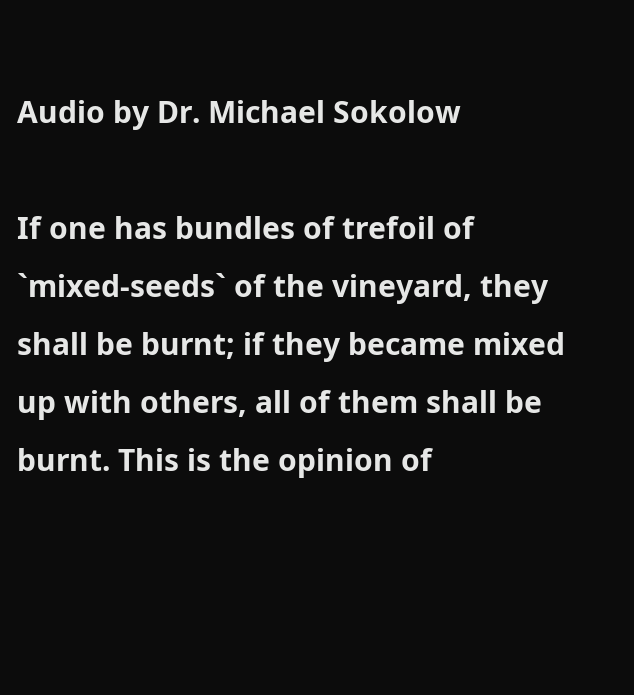Audio by Dr. Michael Sokolow

If one has bundles of trefoil of `mixed-seeds` of the vineyard, they shall be burnt; if they became mixed up with others, all of them shall be burnt. This is the opinion of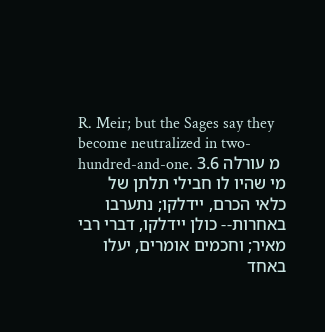R. Meir; but the Sages say they become neutralized in two-hundred-and-one. מ עורלה 3.6
מי שהיו לו חבילי תלתן של כלאי הכרם, יידלקו; נתערבו באחרות-- כולן יידלקו, דברי רבי מאיר; וחכמים אומרים, יעלו באחד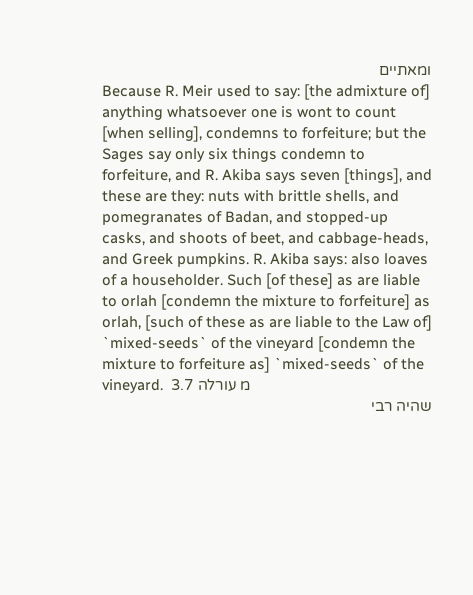ומאתיים
Because R. Meir used to say: [the admixture of] anything whatsoever one is wont to count [when selling], condemns to forfeiture; but the Sages say only six things condemn to forfeiture, and R. Akiba says seven [things], and these are they: nuts with brittle shells, and pomegranates of Badan, and stopped-up casks, and shoots of beet, and cabbage-heads, and Greek pumpkins. R. Akiba says: also loaves of a householder. Such [of these] as are liable to orlah [condemn the mixture to forfeiture] as orlah, [such of these as are liable to the Law of] `mixed-seeds` of the vineyard [condemn the mixture to forfeiture as] `mixed-seeds` of the vineyard.  מ עורלה 3.7
שהיה רבי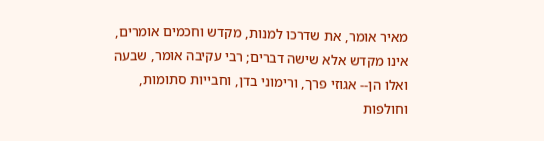מאיר אומר, את שדרכו למנות, מקדש וחכמים אומרים, אינו מקדש אלא שישה דברים; רבי עקיבה אומר, שבעה
ואלו הן-- אגוזי פרך, ורימוני בדן, וחבייות סתומות, וחולפות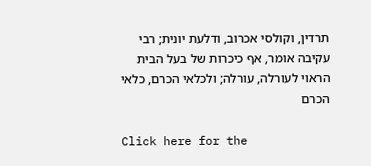תרדין, וקולסי אכרוב, ודלעת יונית; רבי עקיבה אומר, אף כיכרות של בעל הבית הראוי לעורלה, עורלה; ולכלאי הכרם, כלאי הכרם

Click here for the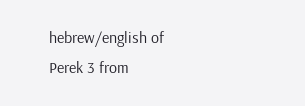hebrew/english of Perek 3 from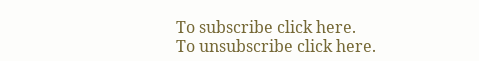To subscribe click here.
To unsubscribe click here.